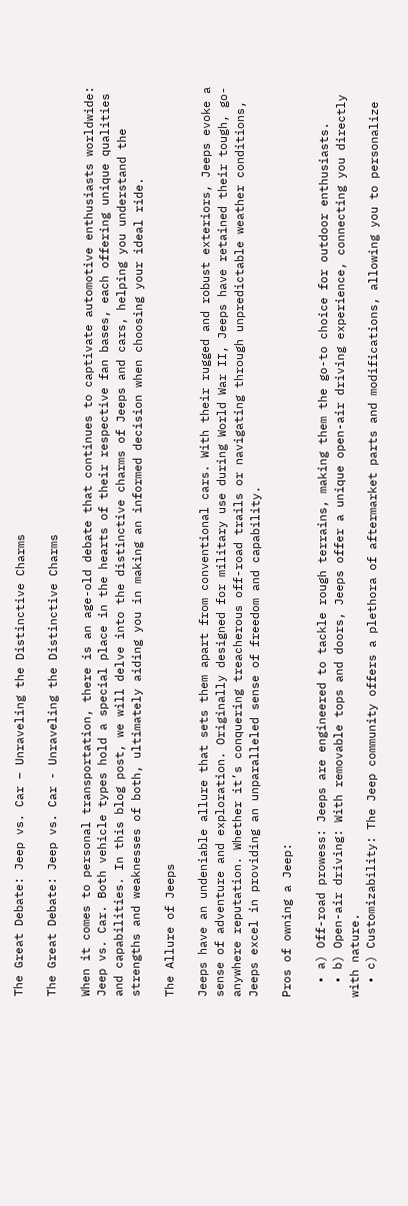The Great Debate: Jeep vs. Car – Unraveling the Distinctive Charms

The Great Debate: Jeep vs. Car - Unraveling the Distinctive Charms

When it comes to personal transportation, there is an age-old debate that continues to captivate automotive enthusiasts worldwide: Jeep vs. Car. Both vehicle types hold a special place in the hearts of their respective fan bases, each offering unique qualities and capabilities. In this blog post, we will delve into the distinctive charms of Jeeps and cars, helping you understand the strengths and weaknesses of both, ultimately aiding you in making an informed decision when choosing your ideal ride.

The Allure of Jeeps

Jeeps have an undeniable allure that sets them apart from conventional cars. With their rugged and robust exteriors, Jeeps evoke a sense of adventure and exploration. Originally designed for military use during World War II, Jeeps have retained their tough, go-anywhere reputation. Whether it’s conquering treacherous off-road trails or navigating through unpredictable weather conditions, Jeeps excel in providing an unparalleled sense of freedom and capability.

Pros of owning a Jeep:

  • a) Off-road prowess: Jeeps are engineered to tackle rough terrains, making them the go-to choice for outdoor enthusiasts.
  • b) Open-air driving: With removable tops and doors, Jeeps offer a unique open-air driving experience, connecting you directly with nature.
  • c) Customizability: The Jeep community offers a plethora of aftermarket parts and modifications, allowing you to personalize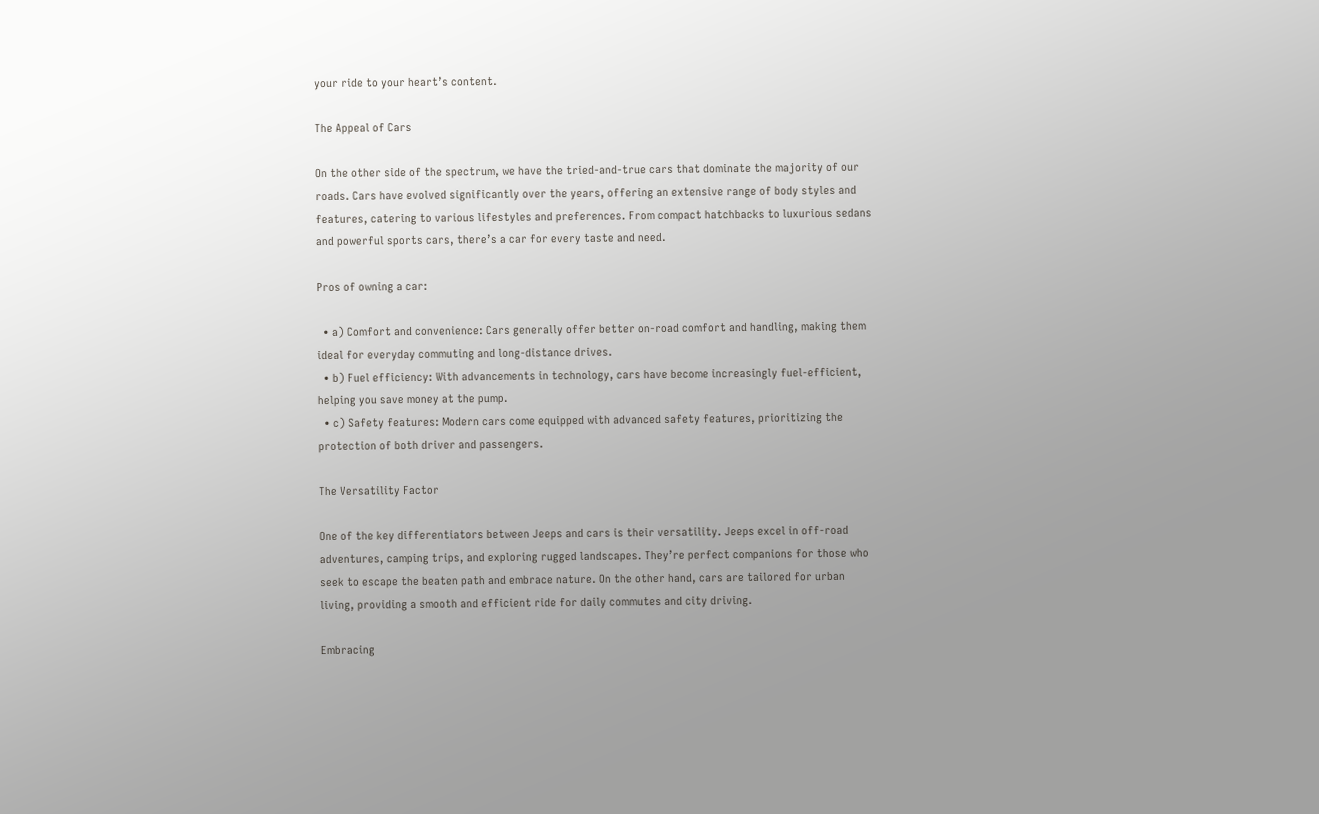your ride to your heart’s content.

The Appeal of Cars

On the other side of the spectrum, we have the tried-and-true cars that dominate the majority of our roads. Cars have evolved significantly over the years, offering an extensive range of body styles and features, catering to various lifestyles and preferences. From compact hatchbacks to luxurious sedans and powerful sports cars, there’s a car for every taste and need.

Pros of owning a car:

  • a) Comfort and convenience: Cars generally offer better on-road comfort and handling, making them ideal for everyday commuting and long-distance drives.
  • b) Fuel efficiency: With advancements in technology, cars have become increasingly fuel-efficient, helping you save money at the pump.
  • c) Safety features: Modern cars come equipped with advanced safety features, prioritizing the protection of both driver and passengers.

The Versatility Factor

One of the key differentiators between Jeeps and cars is their versatility. Jeeps excel in off-road adventures, camping trips, and exploring rugged landscapes. They’re perfect companions for those who seek to escape the beaten path and embrace nature. On the other hand, cars are tailored for urban living, providing a smooth and efficient ride for daily commutes and city driving.

Embracing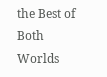the Best of Both Worlds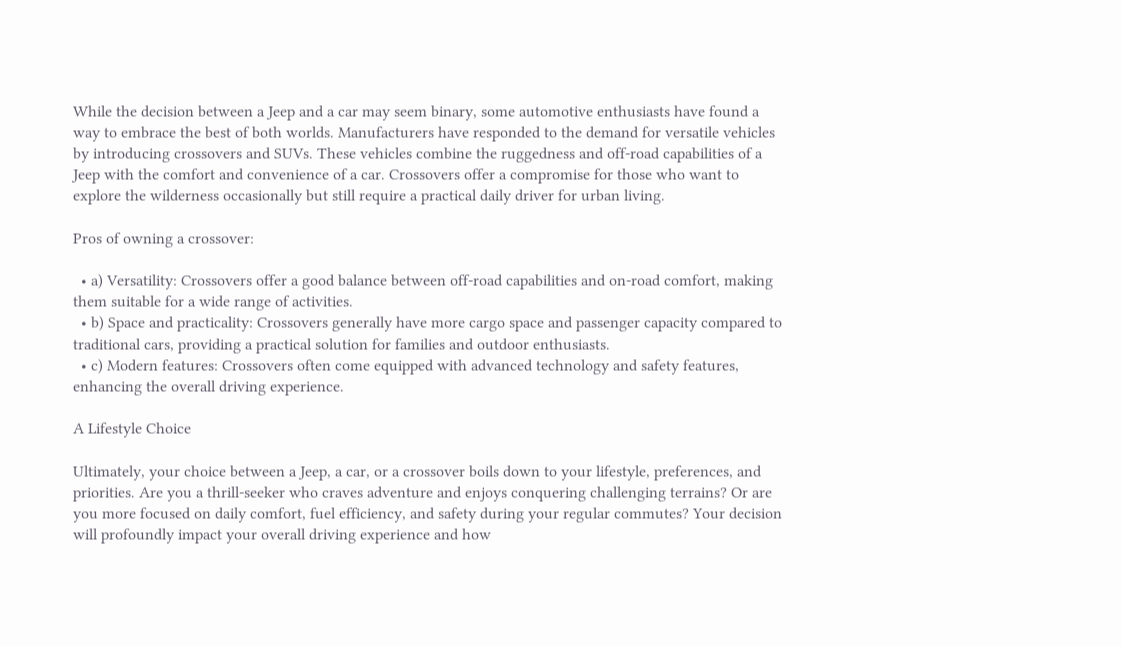While the decision between a Jeep and a car may seem binary, some automotive enthusiasts have found a way to embrace the best of both worlds. Manufacturers have responded to the demand for versatile vehicles by introducing crossovers and SUVs. These vehicles combine the ruggedness and off-road capabilities of a Jeep with the comfort and convenience of a car. Crossovers offer a compromise for those who want to explore the wilderness occasionally but still require a practical daily driver for urban living.

Pros of owning a crossover:

  • a) Versatility: Crossovers offer a good balance between off-road capabilities and on-road comfort, making them suitable for a wide range of activities.
  • b) Space and practicality: Crossovers generally have more cargo space and passenger capacity compared to traditional cars, providing a practical solution for families and outdoor enthusiasts.
  • c) Modern features: Crossovers often come equipped with advanced technology and safety features, enhancing the overall driving experience.

A Lifestyle Choice

Ultimately, your choice between a Jeep, a car, or a crossover boils down to your lifestyle, preferences, and priorities. Are you a thrill-seeker who craves adventure and enjoys conquering challenging terrains? Or are you more focused on daily comfort, fuel efficiency, and safety during your regular commutes? Your decision will profoundly impact your overall driving experience and how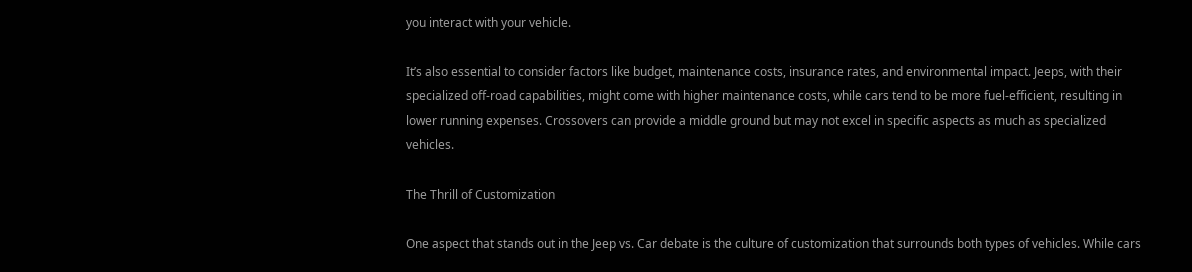you interact with your vehicle.

It’s also essential to consider factors like budget, maintenance costs, insurance rates, and environmental impact. Jeeps, with their specialized off-road capabilities, might come with higher maintenance costs, while cars tend to be more fuel-efficient, resulting in lower running expenses. Crossovers can provide a middle ground but may not excel in specific aspects as much as specialized vehicles.

The Thrill of Customization

One aspect that stands out in the Jeep vs. Car debate is the culture of customization that surrounds both types of vehicles. While cars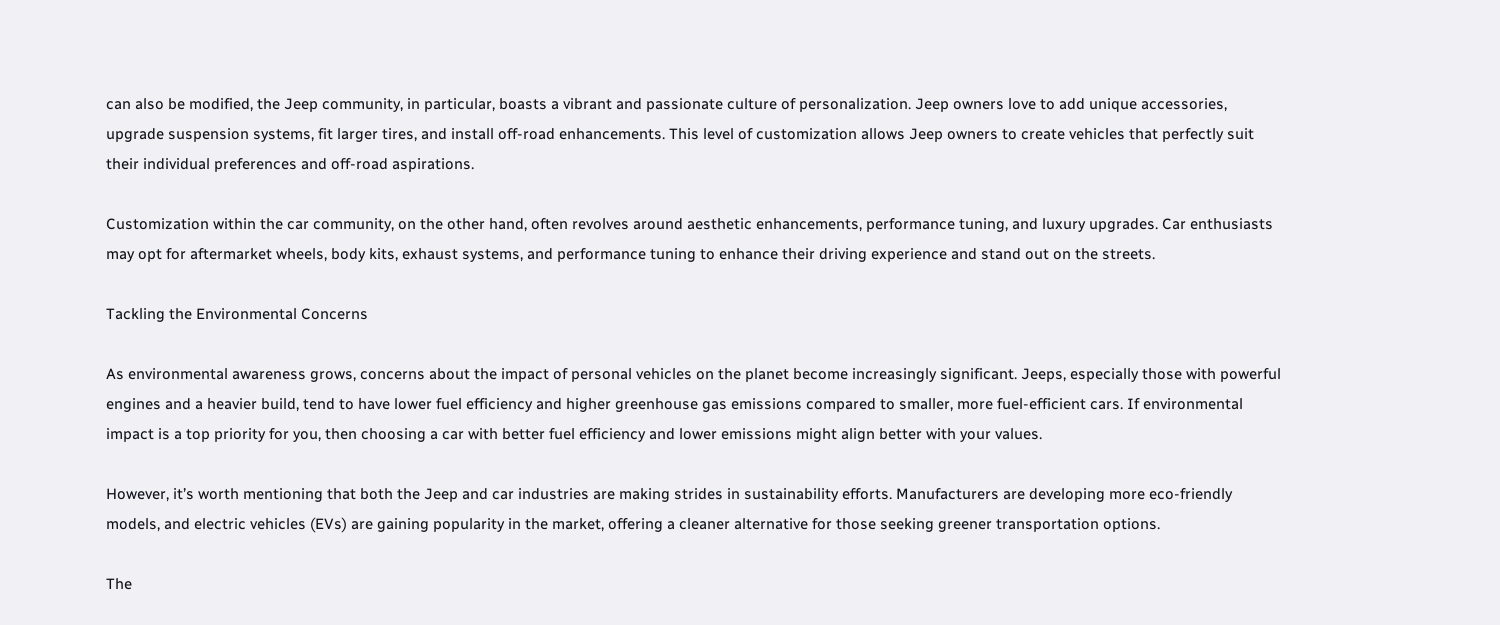can also be modified, the Jeep community, in particular, boasts a vibrant and passionate culture of personalization. Jeep owners love to add unique accessories, upgrade suspension systems, fit larger tires, and install off-road enhancements. This level of customization allows Jeep owners to create vehicles that perfectly suit their individual preferences and off-road aspirations.

Customization within the car community, on the other hand, often revolves around aesthetic enhancements, performance tuning, and luxury upgrades. Car enthusiasts may opt for aftermarket wheels, body kits, exhaust systems, and performance tuning to enhance their driving experience and stand out on the streets.

Tackling the Environmental Concerns

As environmental awareness grows, concerns about the impact of personal vehicles on the planet become increasingly significant. Jeeps, especially those with powerful engines and a heavier build, tend to have lower fuel efficiency and higher greenhouse gas emissions compared to smaller, more fuel-efficient cars. If environmental impact is a top priority for you, then choosing a car with better fuel efficiency and lower emissions might align better with your values.

However, it’s worth mentioning that both the Jeep and car industries are making strides in sustainability efforts. Manufacturers are developing more eco-friendly models, and electric vehicles (EVs) are gaining popularity in the market, offering a cleaner alternative for those seeking greener transportation options.

The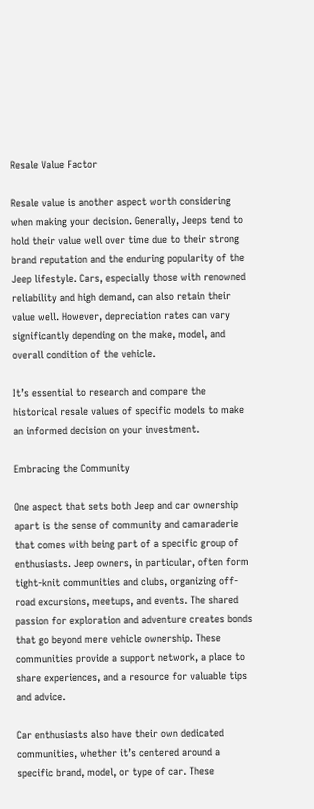Resale Value Factor

Resale value is another aspect worth considering when making your decision. Generally, Jeeps tend to hold their value well over time due to their strong brand reputation and the enduring popularity of the Jeep lifestyle. Cars, especially those with renowned reliability and high demand, can also retain their value well. However, depreciation rates can vary significantly depending on the make, model, and overall condition of the vehicle.

It’s essential to research and compare the historical resale values of specific models to make an informed decision on your investment.

Embracing the Community

One aspect that sets both Jeep and car ownership apart is the sense of community and camaraderie that comes with being part of a specific group of enthusiasts. Jeep owners, in particular, often form tight-knit communities and clubs, organizing off-road excursions, meetups, and events. The shared passion for exploration and adventure creates bonds that go beyond mere vehicle ownership. These communities provide a support network, a place to share experiences, and a resource for valuable tips and advice.

Car enthusiasts also have their own dedicated communities, whether it’s centered around a specific brand, model, or type of car. These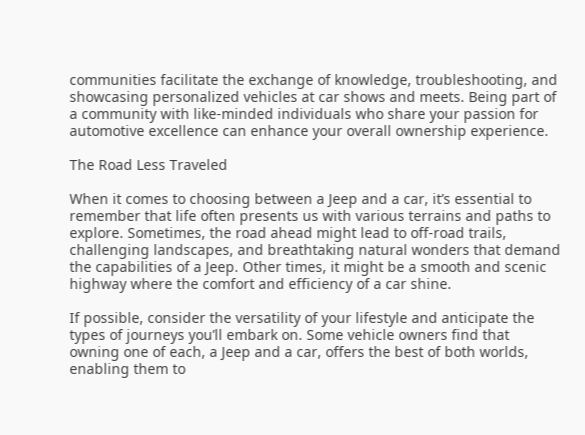communities facilitate the exchange of knowledge, troubleshooting, and showcasing personalized vehicles at car shows and meets. Being part of a community with like-minded individuals who share your passion for automotive excellence can enhance your overall ownership experience.

The Road Less Traveled

When it comes to choosing between a Jeep and a car, it’s essential to remember that life often presents us with various terrains and paths to explore. Sometimes, the road ahead might lead to off-road trails, challenging landscapes, and breathtaking natural wonders that demand the capabilities of a Jeep. Other times, it might be a smooth and scenic highway where the comfort and efficiency of a car shine.

If possible, consider the versatility of your lifestyle and anticipate the types of journeys you’ll embark on. Some vehicle owners find that owning one of each, a Jeep and a car, offers the best of both worlds, enabling them to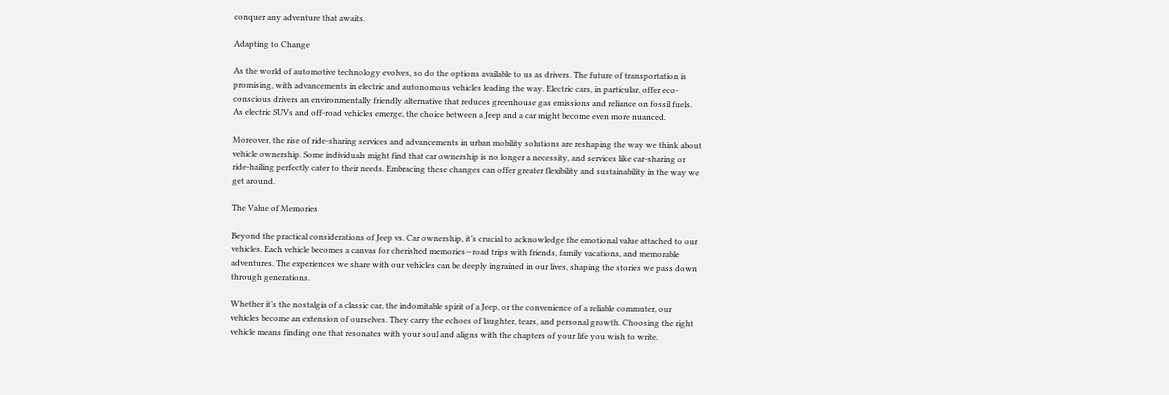conquer any adventure that awaits.

Adapting to Change

As the world of automotive technology evolves, so do the options available to us as drivers. The future of transportation is promising, with advancements in electric and autonomous vehicles leading the way. Electric cars, in particular, offer eco-conscious drivers an environmentally friendly alternative that reduces greenhouse gas emissions and reliance on fossil fuels. As electric SUVs and off-road vehicles emerge, the choice between a Jeep and a car might become even more nuanced.

Moreover, the rise of ride-sharing services and advancements in urban mobility solutions are reshaping the way we think about vehicle ownership. Some individuals might find that car ownership is no longer a necessity, and services like car-sharing or ride-hailing perfectly cater to their needs. Embracing these changes can offer greater flexibility and sustainability in the way we get around.

The Value of Memories

Beyond the practical considerations of Jeep vs. Car ownership, it’s crucial to acknowledge the emotional value attached to our vehicles. Each vehicle becomes a canvas for cherished memories—road trips with friends, family vacations, and memorable adventures. The experiences we share with our vehicles can be deeply ingrained in our lives, shaping the stories we pass down through generations.

Whether it’s the nostalgia of a classic car, the indomitable spirit of a Jeep, or the convenience of a reliable commuter, our vehicles become an extension of ourselves. They carry the echoes of laughter, tears, and personal growth. Choosing the right vehicle means finding one that resonates with your soul and aligns with the chapters of your life you wish to write.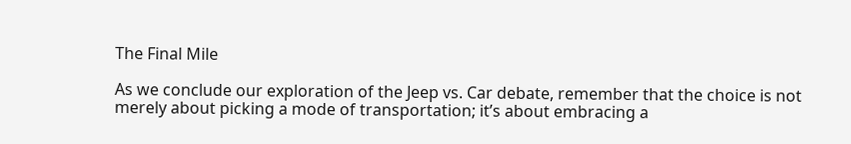The Final Mile

As we conclude our exploration of the Jeep vs. Car debate, remember that the choice is not merely about picking a mode of transportation; it’s about embracing a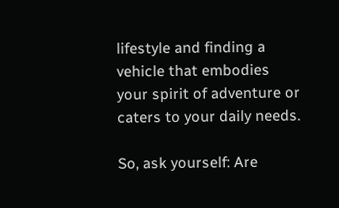lifestyle and finding a vehicle that embodies your spirit of adventure or caters to your daily needs.

So, ask yourself: Are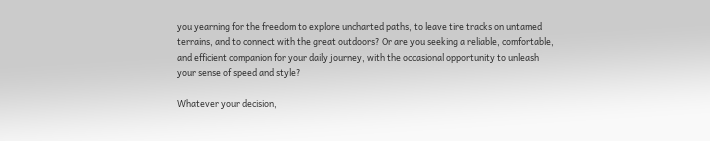you yearning for the freedom to explore uncharted paths, to leave tire tracks on untamed terrains, and to connect with the great outdoors? Or are you seeking a reliable, comfortable, and efficient companion for your daily journey, with the occasional opportunity to unleash your sense of speed and style?

Whatever your decision,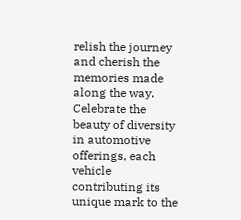relish the journey and cherish the memories made along the way. Celebrate the beauty of diversity in automotive offerings, each vehicle contributing its unique mark to the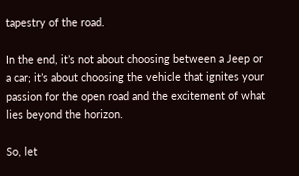tapestry of the road.

In the end, it’s not about choosing between a Jeep or a car; it’s about choosing the vehicle that ignites your passion for the open road and the excitement of what lies beyond the horizon.

So, let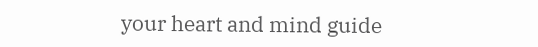your heart and mind guide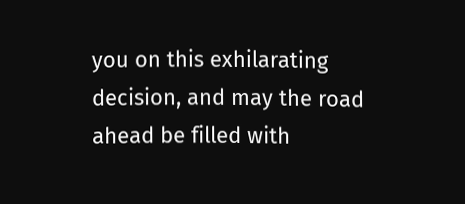you on this exhilarating decision, and may the road ahead be filled with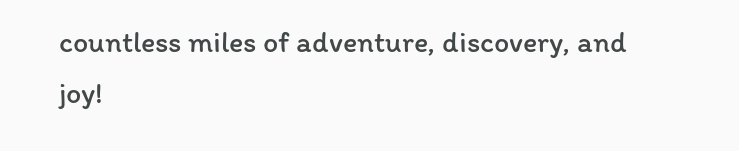countless miles of adventure, discovery, and joy!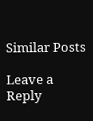Similar Posts

Leave a Reply